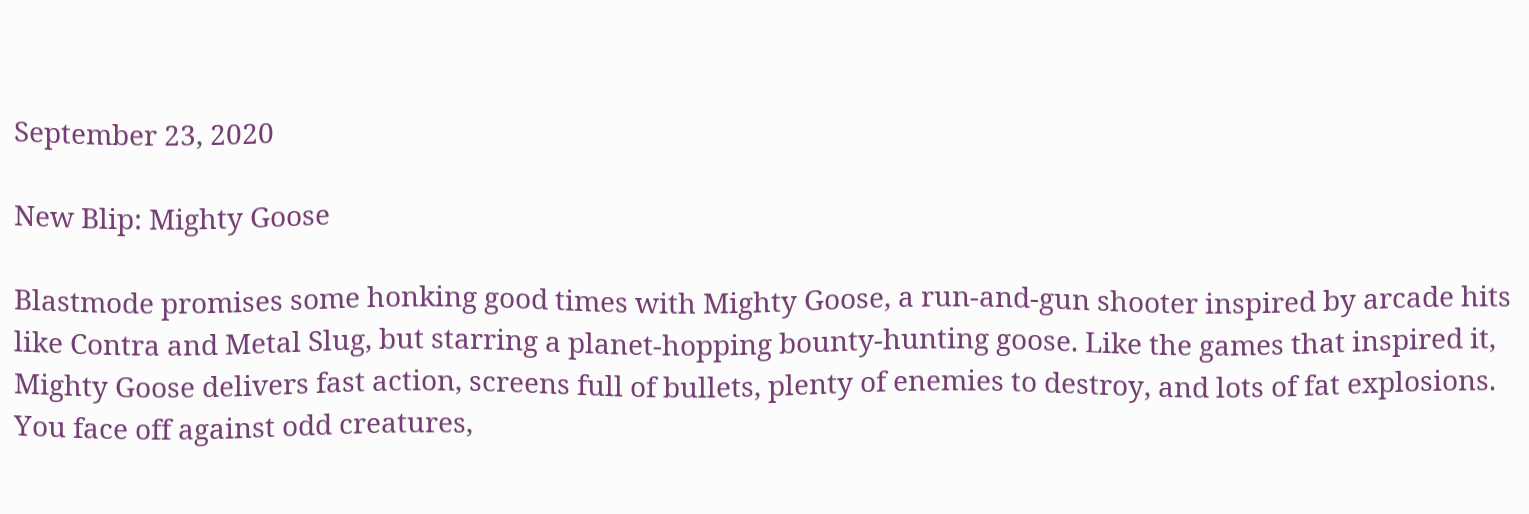September 23, 2020

New Blip: Mighty Goose

Blastmode promises some honking good times with Mighty Goose, a run-and-gun shooter inspired by arcade hits like Contra and Metal Slug, but starring a planet-hopping bounty-hunting goose. Like the games that inspired it, Mighty Goose delivers fast action, screens full of bullets, plenty of enemies to destroy, and lots of fat explosions. You face off against odd creatures,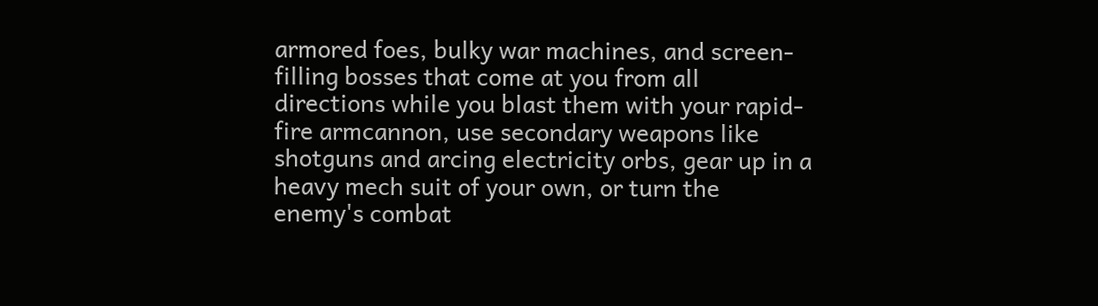armored foes, bulky war machines, and screen-filling bosses that come at you from all directions while you blast them with your rapid-fire armcannon, use secondary weapons like shotguns and arcing electricity orbs, gear up in a heavy mech suit of your own, or turn the enemy's combat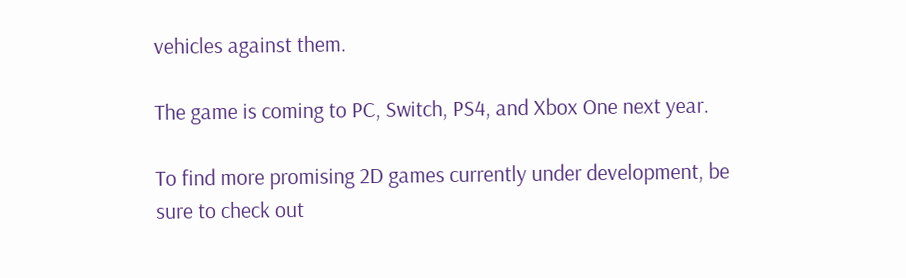vehicles against them.

The game is coming to PC, Switch, PS4, and Xbox One next year.

To find more promising 2D games currently under development, be sure to check out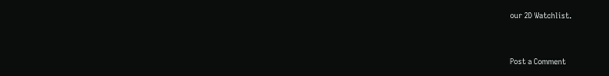our 2D Watchlist.


Post a Comment